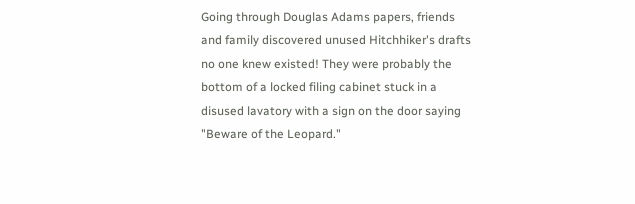Going through Douglas Adams papers, friends and family discovered unused Hitchhiker's drafts no one knew existed! They were probably the bottom of a locked filing cabinet stuck in a disused lavatory with a sign on the door saying "Beware of the Leopard."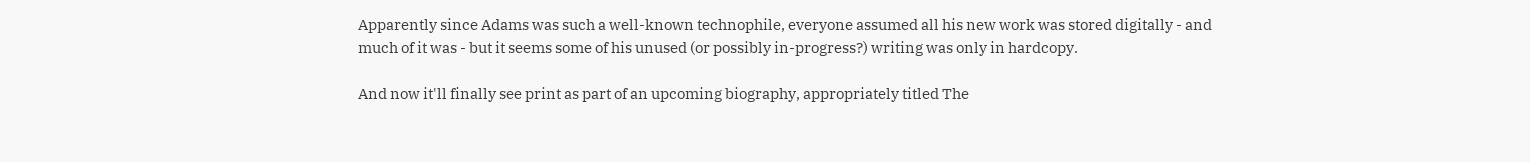Apparently since Adams was such a well-known technophile, everyone assumed all his new work was stored digitally - and much of it was - but it seems some of his unused (or possibly in-progress?) writing was only in hardcopy.

And now it'll finally see print as part of an upcoming biography, appropriately titled The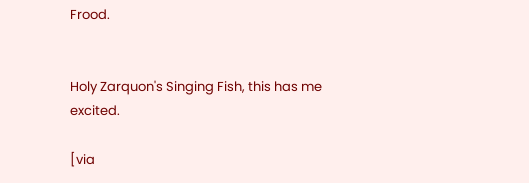Frood.


Holy Zarquon's Singing Fish, this has me excited.

[via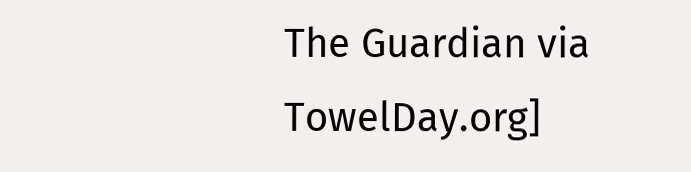The Guardian via TowelDay.org]